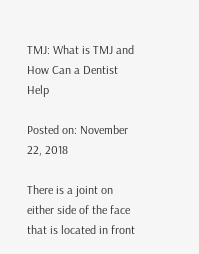TMJ: What is TMJ and How Can a Dentist Help

Posted on: November 22, 2018

There is a joint on either side of the face that is located in front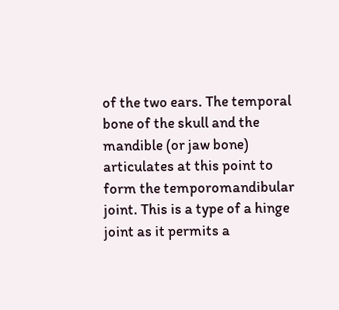of the two ears. The temporal bone of the skull and the mandible (or jaw bone) articulates at this point to form the temporomandibular joint. This is a type of a hinge joint as it permits a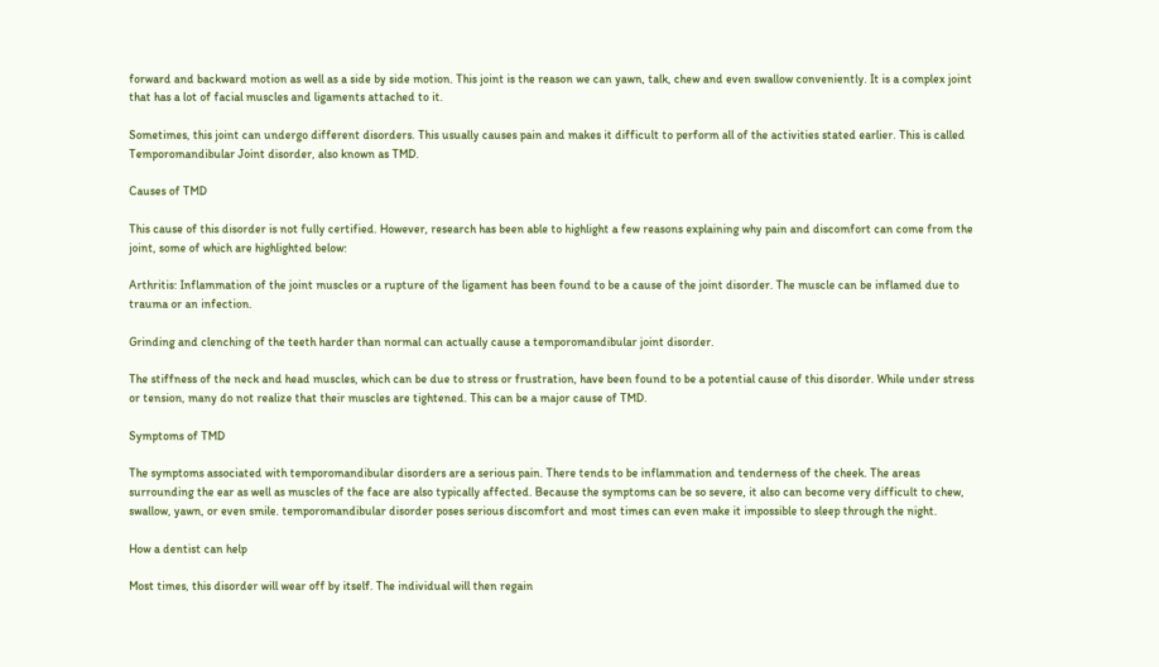forward and backward motion as well as a side by side motion. This joint is the reason we can yawn, talk, chew and even swallow conveniently. It is a complex joint that has a lot of facial muscles and ligaments attached to it.

Sometimes, this joint can undergo different disorders. This usually causes pain and makes it difficult to perform all of the activities stated earlier. This is called Temporomandibular Joint disorder, also known as TMD.

Causes of TMD

This cause of this disorder is not fully certified. However, research has been able to highlight a few reasons explaining why pain and discomfort can come from the joint, some of which are highlighted below:

Arthritis: Inflammation of the joint muscles or a rupture of the ligament has been found to be a cause of the joint disorder. The muscle can be inflamed due to trauma or an infection.

Grinding and clenching of the teeth harder than normal can actually cause a temporomandibular joint disorder.

The stiffness of the neck and head muscles, which can be due to stress or frustration, have been found to be a potential cause of this disorder. While under stress or tension, many do not realize that their muscles are tightened. This can be a major cause of TMD.

Symptoms of TMD

The symptoms associated with temporomandibular disorders are a serious pain. There tends to be inflammation and tenderness of the cheek. The areas surrounding the ear as well as muscles of the face are also typically affected. Because the symptoms can be so severe, it also can become very difficult to chew, swallow, yawn, or even smile. temporomandibular disorder poses serious discomfort and most times can even make it impossible to sleep through the night.

How a dentist can help

Most times, this disorder will wear off by itself. The individual will then regain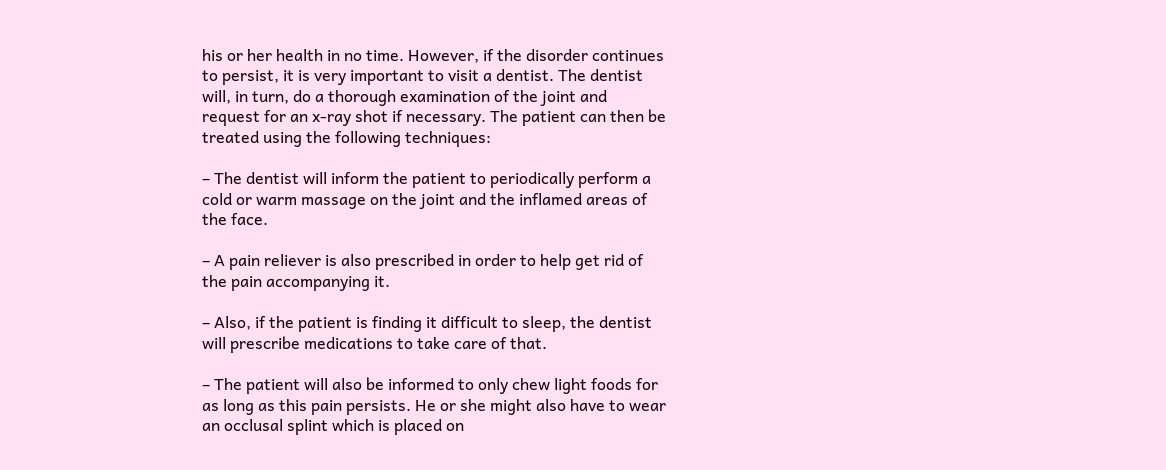his or her health in no time. However, if the disorder continues to persist, it is very important to visit a dentist. The dentist will, in turn, do a thorough examination of the joint and request for an x-ray shot if necessary. The patient can then be treated using the following techniques:

– The dentist will inform the patient to periodically perform a cold or warm massage on the joint and the inflamed areas of the face.

– A pain reliever is also prescribed in order to help get rid of the pain accompanying it.

– Also, if the patient is finding it difficult to sleep, the dentist will prescribe medications to take care of that.

– The patient will also be informed to only chew light foods for as long as this pain persists. He or she might also have to wear an occlusal splint which is placed on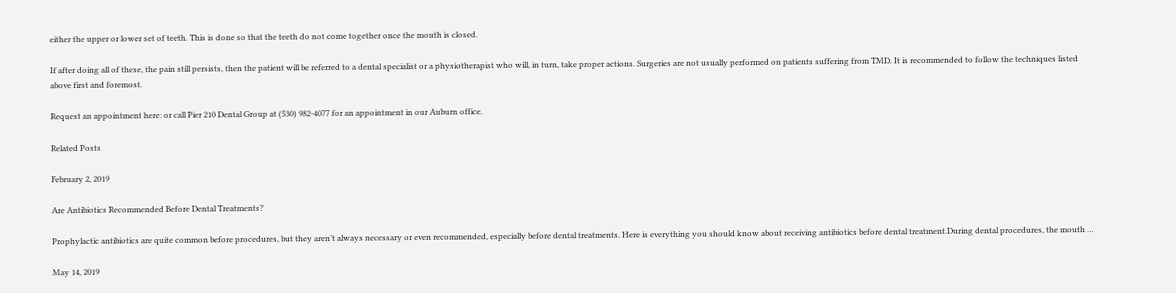either the upper or lower set of teeth. This is done so that the teeth do not come together once the mouth is closed.

If after doing all of these, the pain still persists, then the patient will be referred to a dental specialist or a physiotherapist who will, in turn, take proper actions. Surgeries are not usually performed on patients suffering from TMD. It is recommended to follow the techniques listed above first and foremost.

Request an appointment here: or call Pier 210 Dental Group at (530) 982-4077 for an appointment in our Auburn office.

Related Posts

February 2, 2019

Are Antibiotics Recommended Before Dental Treatments?

Prophylactic antibiotics are quite common before procedures, but they aren’t always necessary or even recommended, especially before dental treatments. Here is everything you should know about receiving antibiotics before dental treatment.During dental procedures, the mouth …

May 14, 2019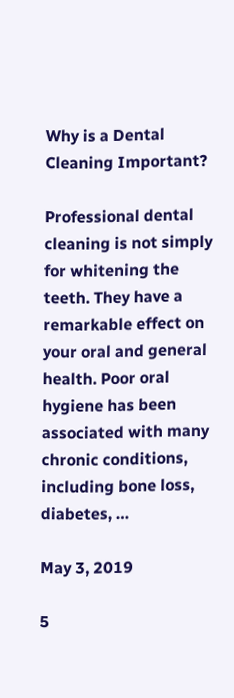Why is a Dental Cleaning Important?

Professional dental cleaning is not simply for whitening the teeth. They have a remarkable effect on your oral and general health. Poor oral hygiene has been associated with many chronic conditions, including bone loss, diabetes, …

May 3, 2019

5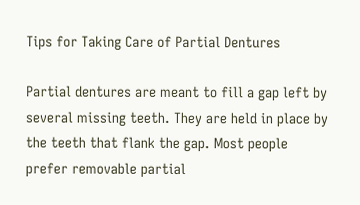Tips for Taking Care of Partial Dentures

Partial dentures are meant to fill a gap left by several missing teeth. They are held in place by the teeth that flank the gap. Most people prefer removable partial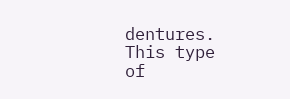dentures. This type of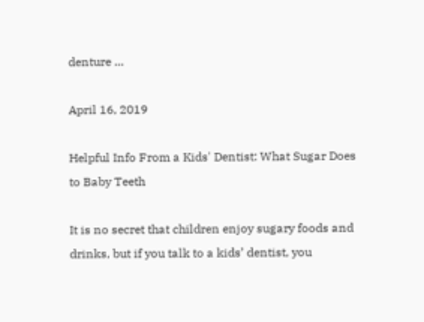denture …

April 16, 2019

Helpful Info From a Kids' Dentist: What Sugar Does to Baby Teeth

It is no secret that children enjoy sugary foods and drinks, but if you talk to a kids’ dentist, you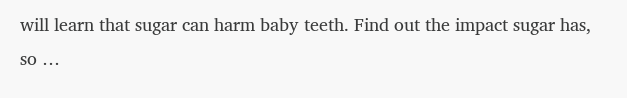will learn that sugar can harm baby teeth. Find out the impact sugar has, so …